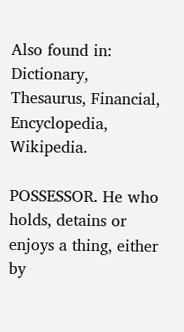Also found in: Dictionary, Thesaurus, Financial, Encyclopedia, Wikipedia.

POSSESSOR. He who holds, detains or enjoys a thing, either by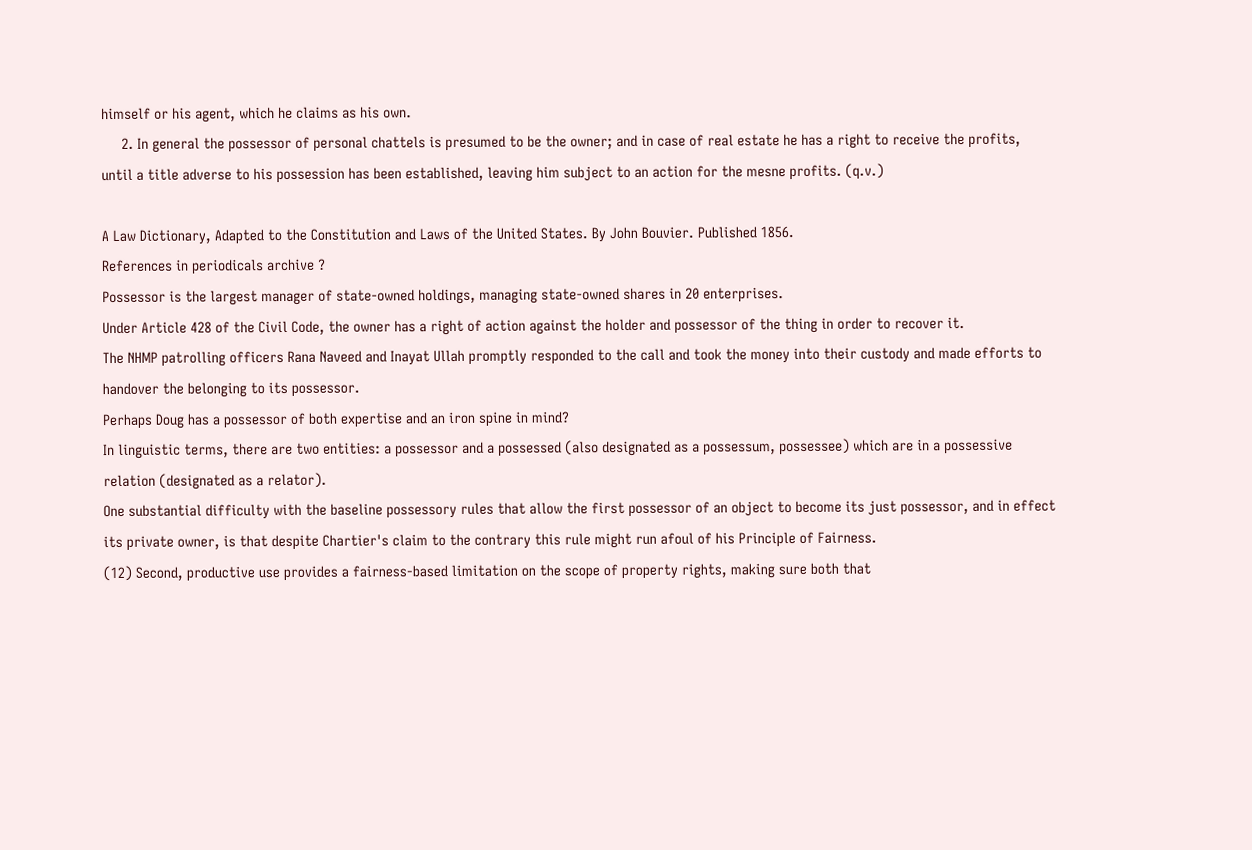himself or his agent, which he claims as his own.
     2. In general the possessor of personal chattels is presumed to be the owner; and in case of real estate he has a right to receive the profits, until a title adverse to his possession has been established, leaving him subject to an action for the mesne profits. (q.v.)

A Law Dictionary, Adapted to the Constitution and Laws of the United States. By John Bouvier. Published 1856.
References in periodicals archive ?
Possessor is the largest manager of state-owned holdings, managing state-owned shares in 20 enterprises.
Under Article 428 of the Civil Code, the owner has a right of action against the holder and possessor of the thing in order to recover it.
The NHMP patrolling officers Rana Naveed and Inayat Ullah promptly responded to the call and took the money into their custody and made efforts to handover the belonging to its possessor.
Perhaps Doug has a possessor of both expertise and an iron spine in mind?
In linguistic terms, there are two entities: a possessor and a possessed (also designated as a possessum, possessee) which are in a possessive relation (designated as a relator).
One substantial difficulty with the baseline possessory rules that allow the first possessor of an object to become its just possessor, and in effect its private owner, is that despite Chartier's claim to the contrary this rule might run afoul of his Principle of Fairness.
(12) Second, productive use provides a fairness-based limitation on the scope of property rights, making sure both that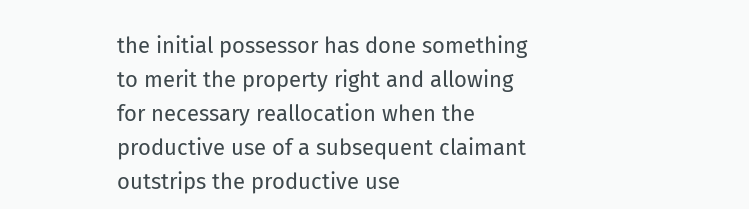the initial possessor has done something to merit the property right and allowing for necessary reallocation when the productive use of a subsequent claimant outstrips the productive use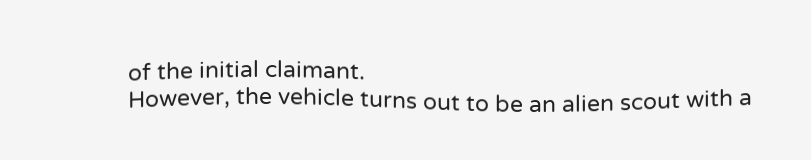of the initial claimant.
However, the vehicle turns out to be an alien scout with a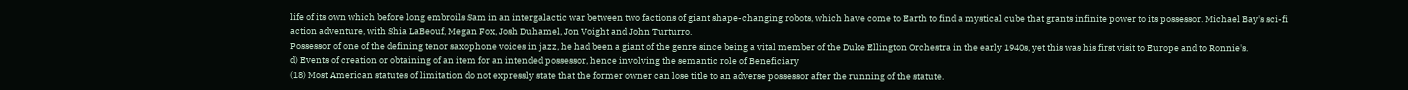life of its own which before long embroils Sam in an intergalactic war between two factions of giant shape-changing robots, which have come to Earth to find a mystical cube that grants infinite power to its possessor. Michael Bay's sci-fi action adventure, with Shia LaBeouf, Megan Fox, Josh Duhamel, Jon Voight and John Turturro.
Possessor of one of the defining tenor saxophone voices in jazz, he had been a giant of the genre since being a vital member of the Duke Ellington Orchestra in the early 1940s, yet this was his first visit to Europe and to Ronnie's.
d) Events of creation or obtaining of an item for an intended possessor, hence involving the semantic role of Beneficiary
(18) Most American statutes of limitation do not expressly state that the former owner can lose title to an adverse possessor after the running of the statute.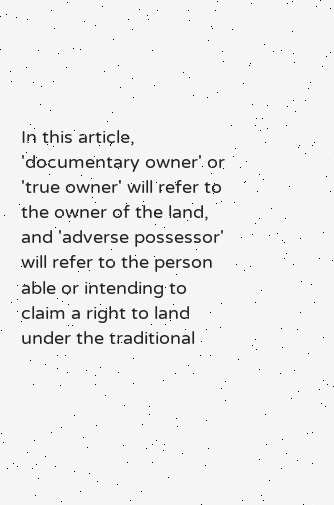In this article, 'documentary owner' or 'true owner' will refer to the owner of the land, and 'adverse possessor' will refer to the person able or intending to claim a right to land under the traditional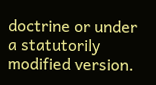doctrine or under a statutorily modified version.